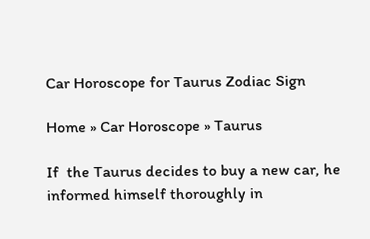Car Horoscope for Taurus Zodiac Sign

Home » Car Horoscope » Taurus

If  the Taurus decides to buy a new car, he informed himself thoroughly in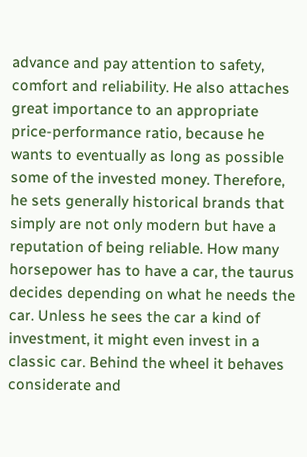advance and pay attention to safety, comfort and reliability. He also attaches great importance to an appropriate price-performance ratio, because he wants to eventually as long as possible some of the invested money. Therefore, he sets generally historical brands that simply are not only modern but have a reputation of being reliable. How many horsepower has to have a car, the taurus decides depending on what he needs the car. Unless he sees the car a kind of investment, it might even invest in a classic car. Behind the wheel it behaves considerate and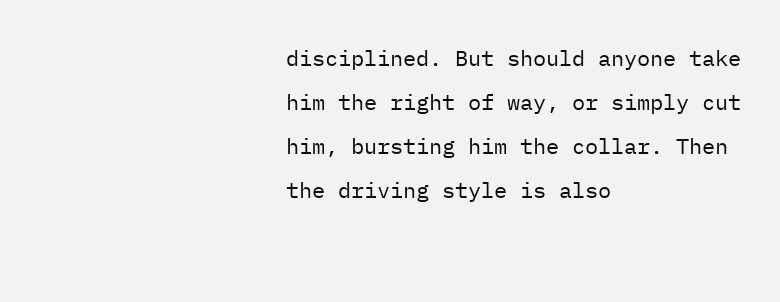disciplined. But should anyone take him the right of way, or simply cut him, bursting him the collar. Then the driving style is also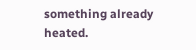something already heated.